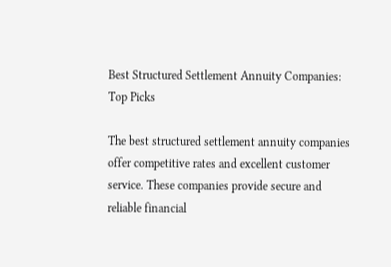Best Structured Settlement Annuity Companies: Top Picks

The best structured settlement annuity companies offer competitive rates and excellent customer service. These companies provide secure and reliable financial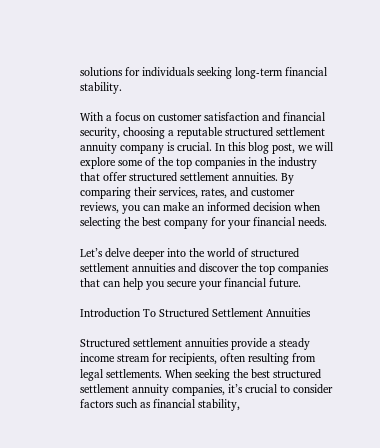solutions for individuals seeking long-term financial stability.

With a focus on customer satisfaction and financial security, choosing a reputable structured settlement annuity company is crucial. In this blog post, we will explore some of the top companies in the industry that offer structured settlement annuities. By comparing their services, rates, and customer reviews, you can make an informed decision when selecting the best company for your financial needs.

Let’s delve deeper into the world of structured settlement annuities and discover the top companies that can help you secure your financial future.

Introduction To Structured Settlement Annuities

Structured settlement annuities provide a steady income stream for recipients, often resulting from legal settlements. When seeking the best structured settlement annuity companies, it’s crucial to consider factors such as financial stability,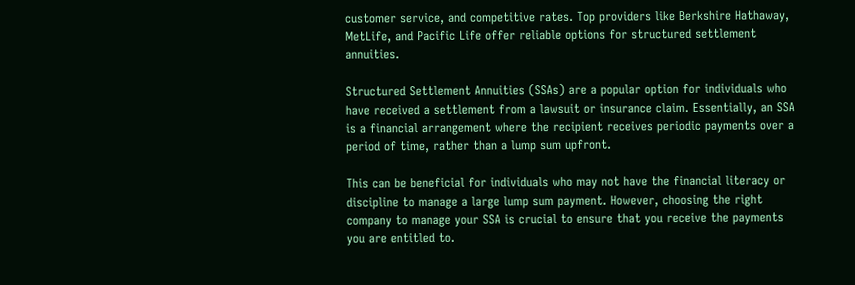customer service, and competitive rates. Top providers like Berkshire Hathaway, MetLife, and Pacific Life offer reliable options for structured settlement annuities.

Structured Settlement Annuities (SSAs) are a popular option for individuals who have received a settlement from a lawsuit or insurance claim. Essentially, an SSA is a financial arrangement where the recipient receives periodic payments over a period of time, rather than a lump sum upfront.

This can be beneficial for individuals who may not have the financial literacy or discipline to manage a large lump sum payment. However, choosing the right company to manage your SSA is crucial to ensure that you receive the payments you are entitled to.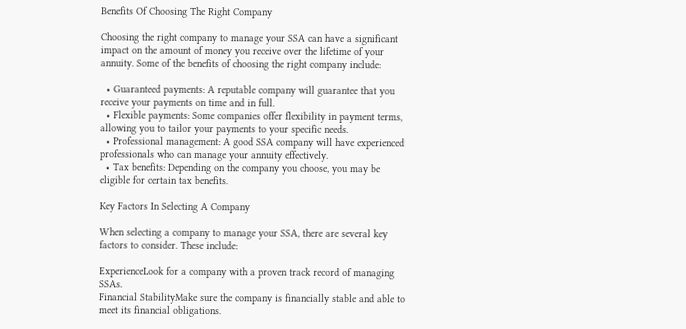Benefits Of Choosing The Right Company

Choosing the right company to manage your SSA can have a significant impact on the amount of money you receive over the lifetime of your annuity. Some of the benefits of choosing the right company include:

  • Guaranteed payments: A reputable company will guarantee that you receive your payments on time and in full.
  • Flexible payments: Some companies offer flexibility in payment terms, allowing you to tailor your payments to your specific needs.
  • Professional management: A good SSA company will have experienced professionals who can manage your annuity effectively.
  • Tax benefits: Depending on the company you choose, you may be eligible for certain tax benefits.

Key Factors In Selecting A Company

When selecting a company to manage your SSA, there are several key factors to consider. These include:

ExperienceLook for a company with a proven track record of managing SSAs.
Financial StabilityMake sure the company is financially stable and able to meet its financial obligations.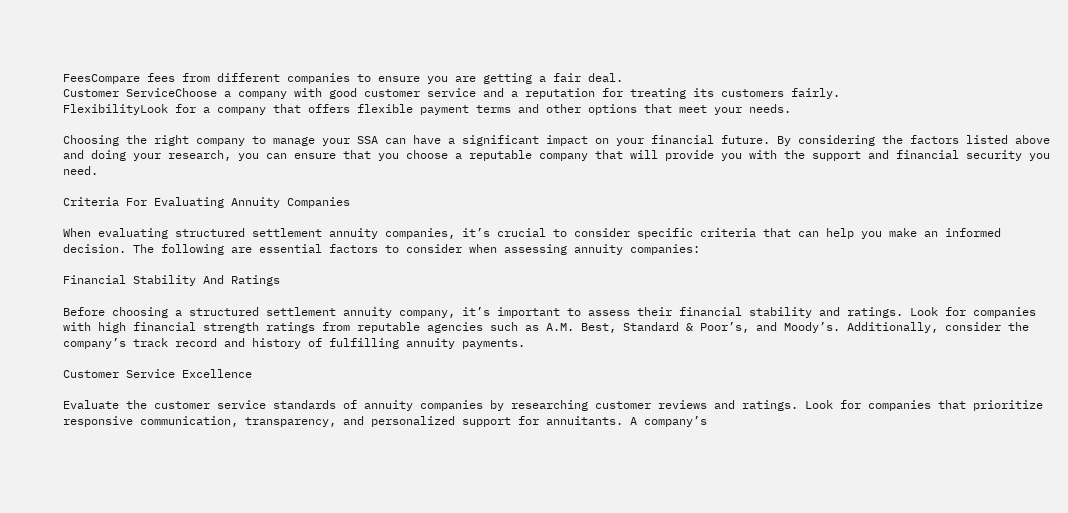FeesCompare fees from different companies to ensure you are getting a fair deal.
Customer ServiceChoose a company with good customer service and a reputation for treating its customers fairly.
FlexibilityLook for a company that offers flexible payment terms and other options that meet your needs.

Choosing the right company to manage your SSA can have a significant impact on your financial future. By considering the factors listed above and doing your research, you can ensure that you choose a reputable company that will provide you with the support and financial security you need.

Criteria For Evaluating Annuity Companies

When evaluating structured settlement annuity companies, it’s crucial to consider specific criteria that can help you make an informed decision. The following are essential factors to consider when assessing annuity companies:

Financial Stability And Ratings

Before choosing a structured settlement annuity company, it’s important to assess their financial stability and ratings. Look for companies with high financial strength ratings from reputable agencies such as A.M. Best, Standard & Poor’s, and Moody’s. Additionally, consider the company’s track record and history of fulfilling annuity payments.

Customer Service Excellence

Evaluate the customer service standards of annuity companies by researching customer reviews and ratings. Look for companies that prioritize responsive communication, transparency, and personalized support for annuitants. A company’s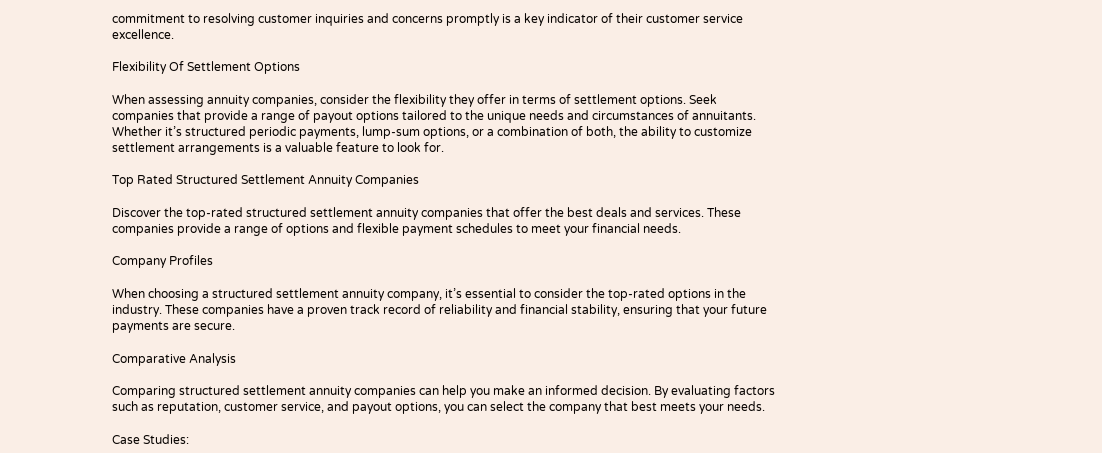commitment to resolving customer inquiries and concerns promptly is a key indicator of their customer service excellence.

Flexibility Of Settlement Options

When assessing annuity companies, consider the flexibility they offer in terms of settlement options. Seek companies that provide a range of payout options tailored to the unique needs and circumstances of annuitants. Whether it’s structured periodic payments, lump-sum options, or a combination of both, the ability to customize settlement arrangements is a valuable feature to look for.

Top Rated Structured Settlement Annuity Companies

Discover the top-rated structured settlement annuity companies that offer the best deals and services. These companies provide a range of options and flexible payment schedules to meet your financial needs.

Company Profiles

When choosing a structured settlement annuity company, it’s essential to consider the top-rated options in the industry. These companies have a proven track record of reliability and financial stability, ensuring that your future payments are secure.

Comparative Analysis

Comparing structured settlement annuity companies can help you make an informed decision. By evaluating factors such as reputation, customer service, and payout options, you can select the company that best meets your needs.

Case Studies: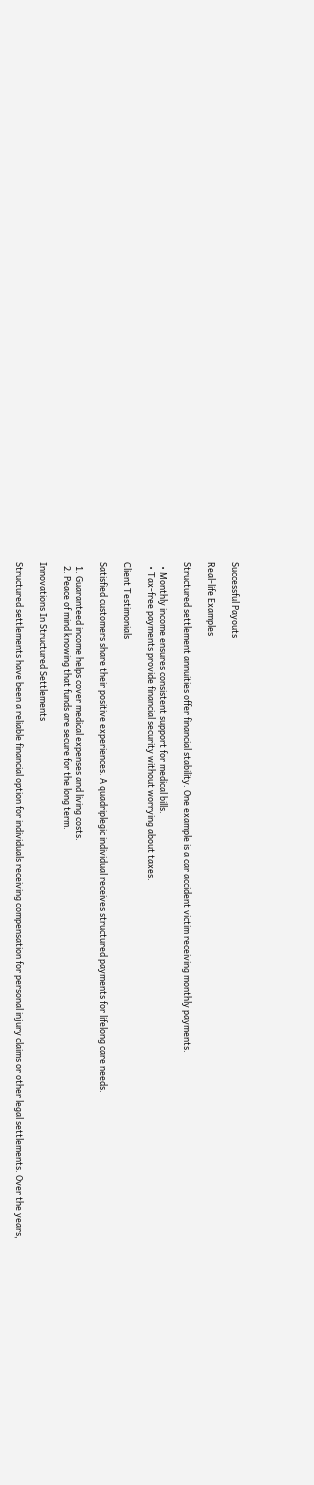Successful Payouts

Real-life Examples

Structured settlement annuities offer financial stability. One example is a car accident victim receiving monthly payments.

  • Monthly income ensures consistent support for medical bills.
  • Tax-free payments provide financial security without worrying about taxes.

Client Testimonials

Satisfied customers share their positive experiences. A quadriplegic individual receives structured payments for lifelong care needs.

  1. Guaranteed income helps cover medical expenses and living costs.
  2. Peace of mind knowing that funds are secure for the long term.

Innovations In Structured Settlements

Structured settlements have been a reliable financial option for individuals receiving compensation for personal injury claims or other legal settlements. Over the years,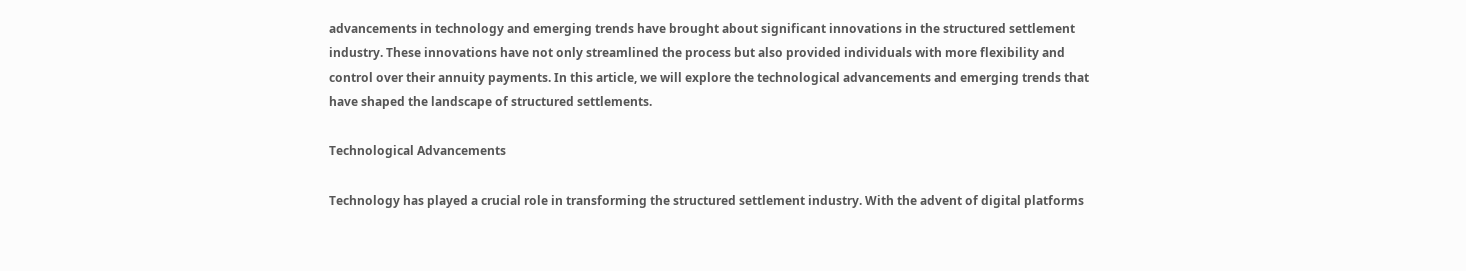advancements in technology and emerging trends have brought about significant innovations in the structured settlement industry. These innovations have not only streamlined the process but also provided individuals with more flexibility and control over their annuity payments. In this article, we will explore the technological advancements and emerging trends that have shaped the landscape of structured settlements.

Technological Advancements

Technology has played a crucial role in transforming the structured settlement industry. With the advent of digital platforms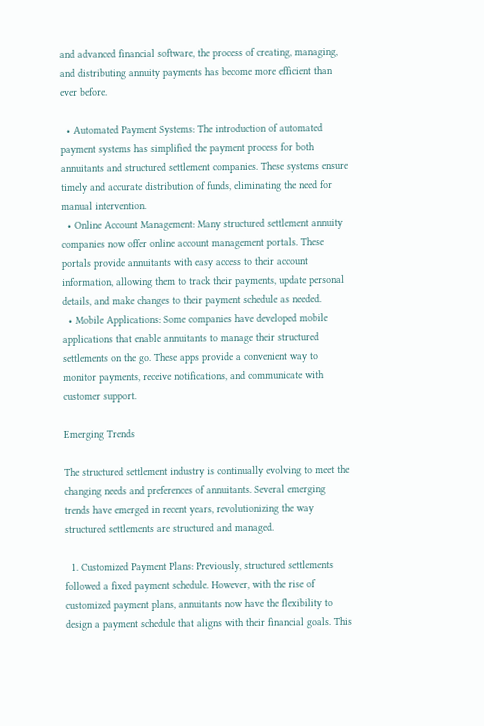and advanced financial software, the process of creating, managing, and distributing annuity payments has become more efficient than ever before.

  • Automated Payment Systems: The introduction of automated payment systems has simplified the payment process for both annuitants and structured settlement companies. These systems ensure timely and accurate distribution of funds, eliminating the need for manual intervention.
  • Online Account Management: Many structured settlement annuity companies now offer online account management portals. These portals provide annuitants with easy access to their account information, allowing them to track their payments, update personal details, and make changes to their payment schedule as needed.
  • Mobile Applications: Some companies have developed mobile applications that enable annuitants to manage their structured settlements on the go. These apps provide a convenient way to monitor payments, receive notifications, and communicate with customer support.

Emerging Trends

The structured settlement industry is continually evolving to meet the changing needs and preferences of annuitants. Several emerging trends have emerged in recent years, revolutionizing the way structured settlements are structured and managed.

  1. Customized Payment Plans: Previously, structured settlements followed a fixed payment schedule. However, with the rise of customized payment plans, annuitants now have the flexibility to design a payment schedule that aligns with their financial goals. This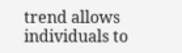trend allows individuals to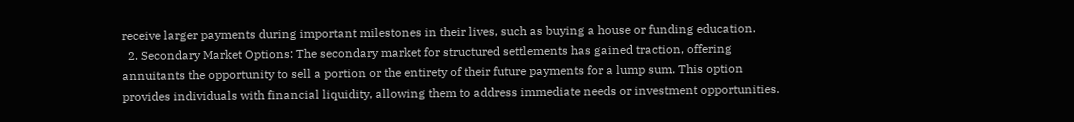receive larger payments during important milestones in their lives, such as buying a house or funding education.
  2. Secondary Market Options: The secondary market for structured settlements has gained traction, offering annuitants the opportunity to sell a portion or the entirety of their future payments for a lump sum. This option provides individuals with financial liquidity, allowing them to address immediate needs or investment opportunities.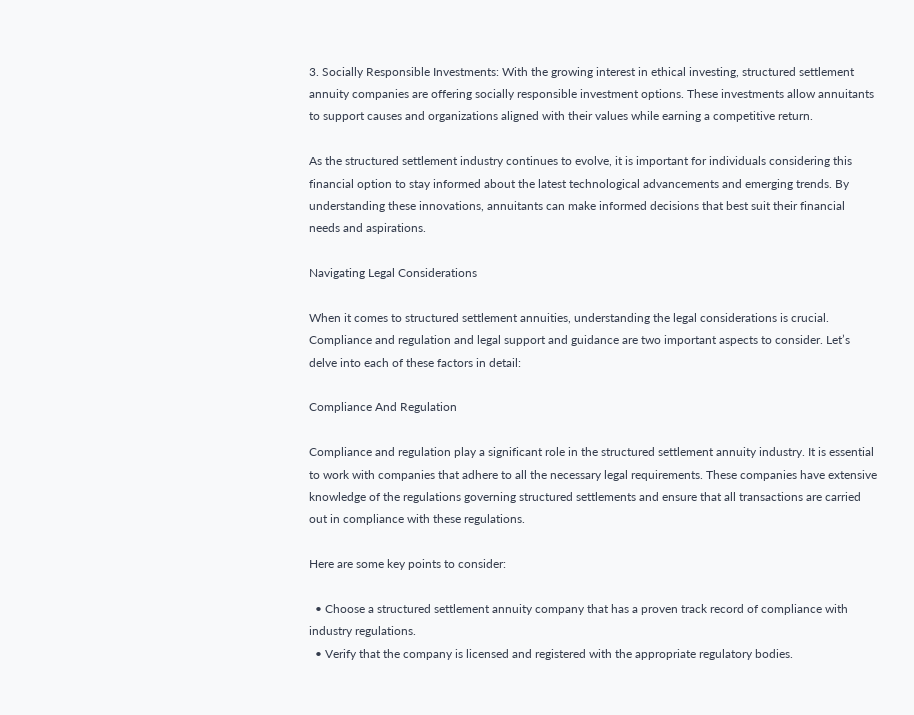3. Socially Responsible Investments: With the growing interest in ethical investing, structured settlement annuity companies are offering socially responsible investment options. These investments allow annuitants to support causes and organizations aligned with their values while earning a competitive return.

As the structured settlement industry continues to evolve, it is important for individuals considering this financial option to stay informed about the latest technological advancements and emerging trends. By understanding these innovations, annuitants can make informed decisions that best suit their financial needs and aspirations.

Navigating Legal Considerations

When it comes to structured settlement annuities, understanding the legal considerations is crucial. Compliance and regulation and legal support and guidance are two important aspects to consider. Let’s delve into each of these factors in detail:

Compliance And Regulation

Compliance and regulation play a significant role in the structured settlement annuity industry. It is essential to work with companies that adhere to all the necessary legal requirements. These companies have extensive knowledge of the regulations governing structured settlements and ensure that all transactions are carried out in compliance with these regulations.

Here are some key points to consider:

  • Choose a structured settlement annuity company that has a proven track record of compliance with industry regulations.
  • Verify that the company is licensed and registered with the appropriate regulatory bodies.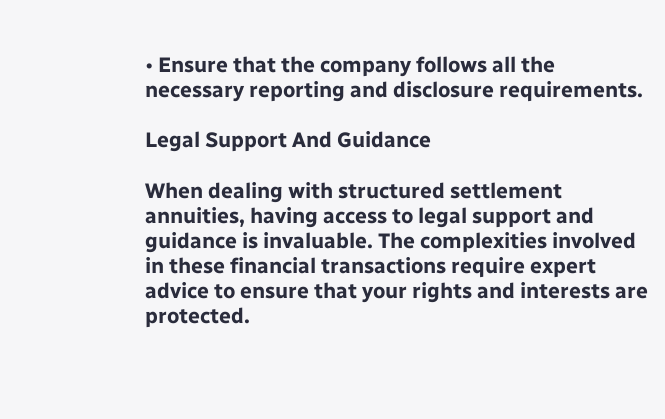• Ensure that the company follows all the necessary reporting and disclosure requirements.

Legal Support And Guidance

When dealing with structured settlement annuities, having access to legal support and guidance is invaluable. The complexities involved in these financial transactions require expert advice to ensure that your rights and interests are protected.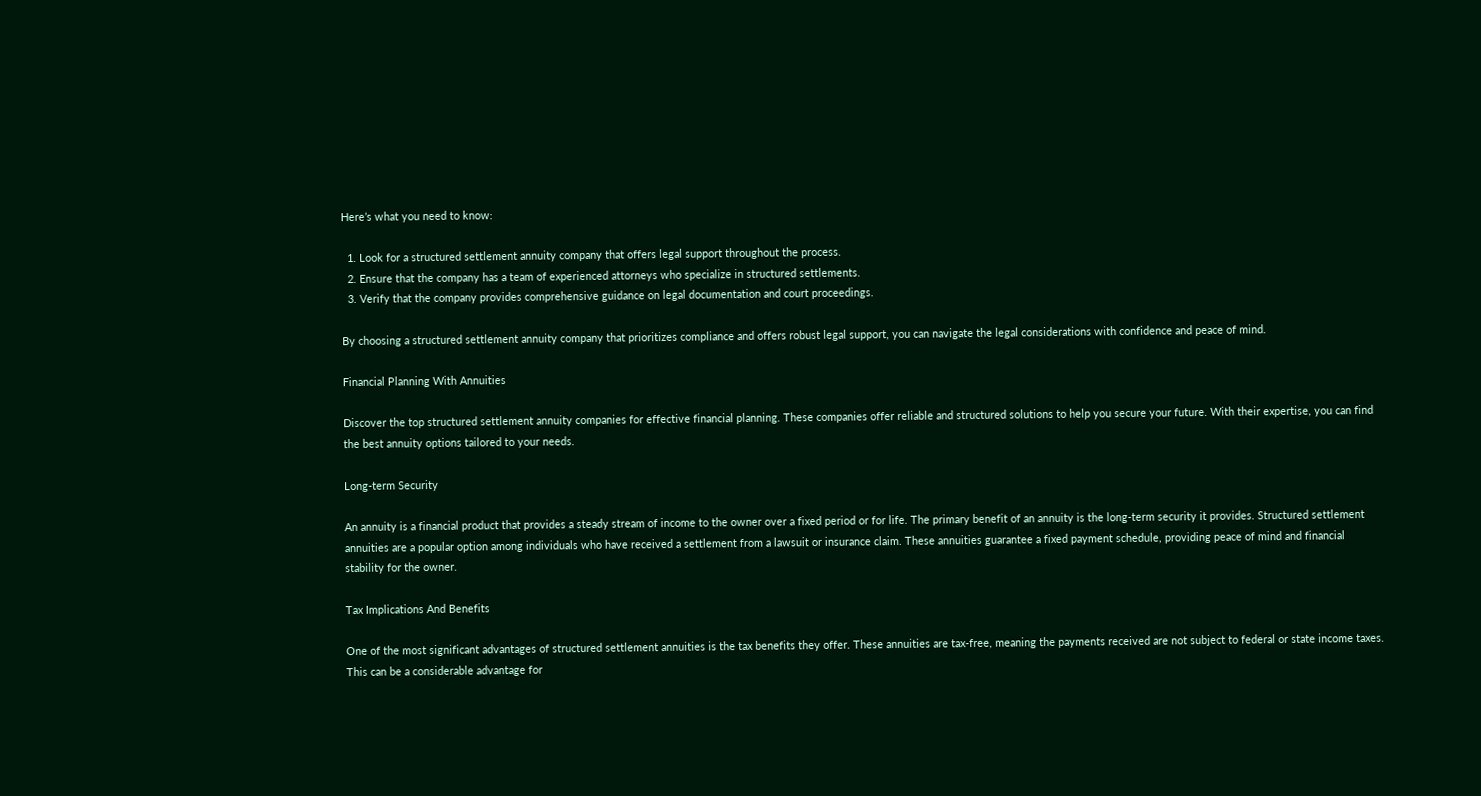Here’s what you need to know:

  1. Look for a structured settlement annuity company that offers legal support throughout the process.
  2. Ensure that the company has a team of experienced attorneys who specialize in structured settlements.
  3. Verify that the company provides comprehensive guidance on legal documentation and court proceedings.

By choosing a structured settlement annuity company that prioritizes compliance and offers robust legal support, you can navigate the legal considerations with confidence and peace of mind.

Financial Planning With Annuities

Discover the top structured settlement annuity companies for effective financial planning. These companies offer reliable and structured solutions to help you secure your future. With their expertise, you can find the best annuity options tailored to your needs.

Long-term Security

An annuity is a financial product that provides a steady stream of income to the owner over a fixed period or for life. The primary benefit of an annuity is the long-term security it provides. Structured settlement annuities are a popular option among individuals who have received a settlement from a lawsuit or insurance claim. These annuities guarantee a fixed payment schedule, providing peace of mind and financial stability for the owner.

Tax Implications And Benefits

One of the most significant advantages of structured settlement annuities is the tax benefits they offer. These annuities are tax-free, meaning the payments received are not subject to federal or state income taxes. This can be a considerable advantage for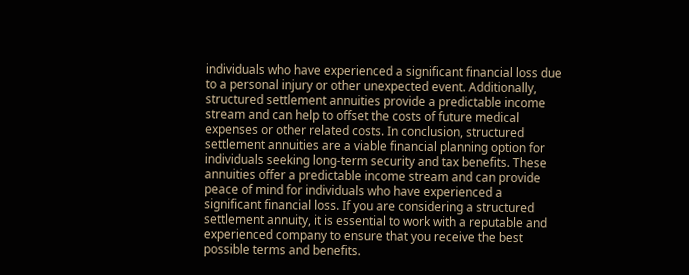individuals who have experienced a significant financial loss due to a personal injury or other unexpected event. Additionally, structured settlement annuities provide a predictable income stream and can help to offset the costs of future medical expenses or other related costs. In conclusion, structured settlement annuities are a viable financial planning option for individuals seeking long-term security and tax benefits. These annuities offer a predictable income stream and can provide peace of mind for individuals who have experienced a significant financial loss. If you are considering a structured settlement annuity, it is essential to work with a reputable and experienced company to ensure that you receive the best possible terms and benefits.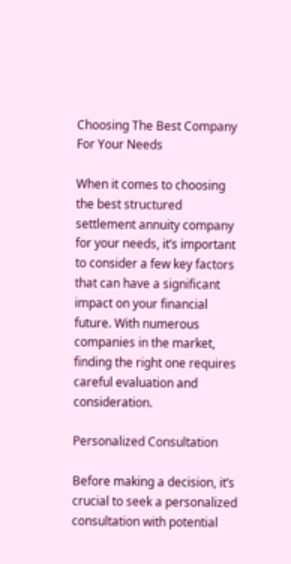Choosing The Best Company For Your Needs

When it comes to choosing the best structured settlement annuity company for your needs, it’s important to consider a few key factors that can have a significant impact on your financial future. With numerous companies in the market, finding the right one requires careful evaluation and consideration.

Personalized Consultation

Before making a decision, it’s crucial to seek a personalized consultation with potential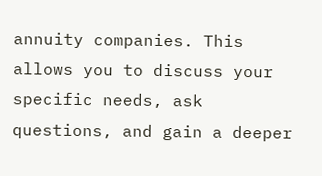annuity companies. This allows you to discuss your specific needs, ask questions, and gain a deeper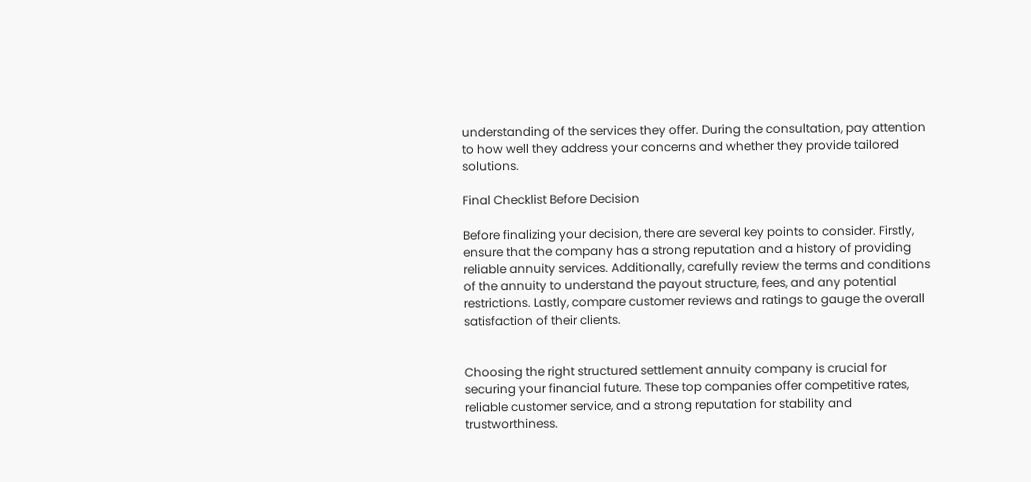understanding of the services they offer. During the consultation, pay attention to how well they address your concerns and whether they provide tailored solutions.

Final Checklist Before Decision

Before finalizing your decision, there are several key points to consider. Firstly, ensure that the company has a strong reputation and a history of providing reliable annuity services. Additionally, carefully review the terms and conditions of the annuity to understand the payout structure, fees, and any potential restrictions. Lastly, compare customer reviews and ratings to gauge the overall satisfaction of their clients.


Choosing the right structured settlement annuity company is crucial for securing your financial future. These top companies offer competitive rates, reliable customer service, and a strong reputation for stability and trustworthiness.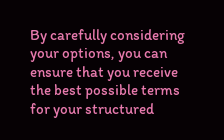By carefully considering your options, you can ensure that you receive the best possible terms for your structured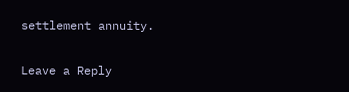settlement annuity.

Leave a Reply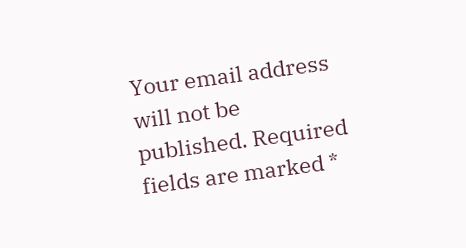Your email address will not be published. Required fields are marked *